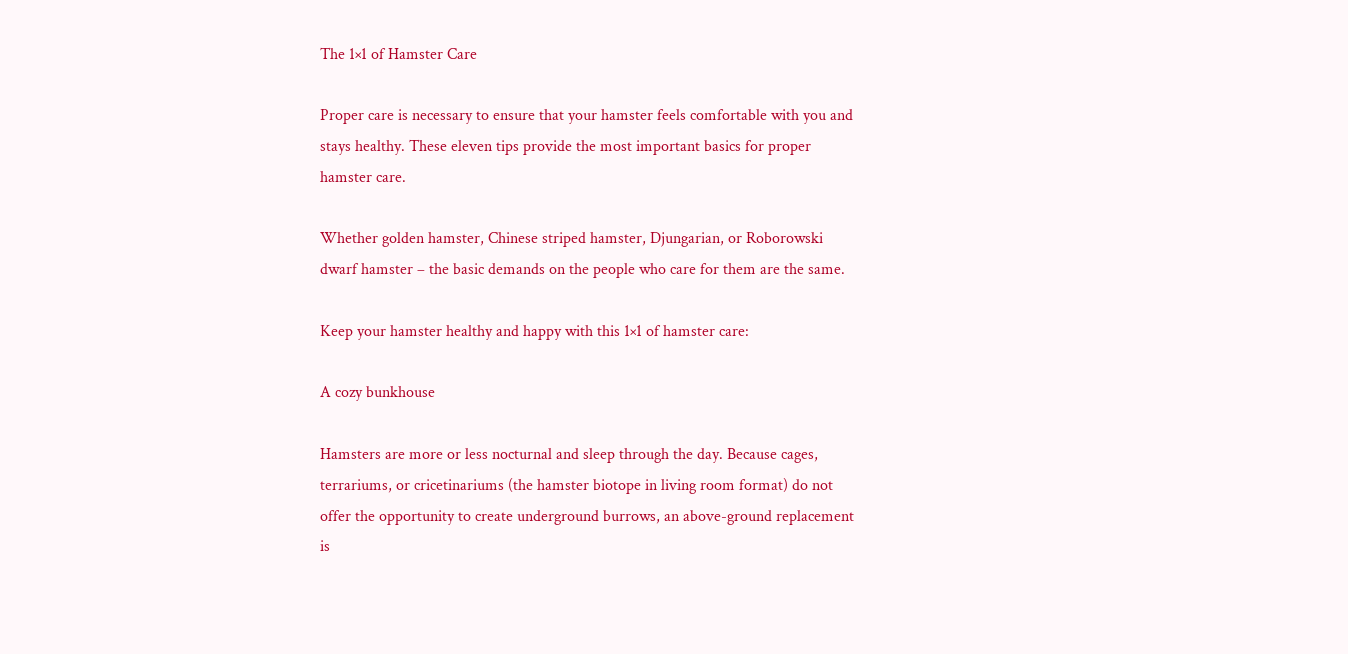The 1×1 of Hamster Care

Proper care is necessary to ensure that your hamster feels comfortable with you and stays healthy. These eleven tips provide the most important basics for proper hamster care.

Whether golden hamster, Chinese striped hamster, Djungarian, or Roborowski dwarf hamster – the basic demands on the people who care for them are the same.

Keep your hamster healthy and happy with this 1×1 of hamster care:

A cozy bunkhouse

Hamsters are more or less nocturnal and sleep through the day. Because cages, terrariums, or cricetinariums (the hamster biotope in living room format) do not offer the opportunity to create underground burrows, an above-ground replacement is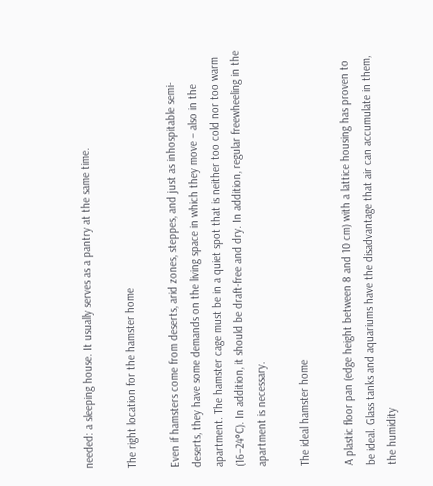needed: a sleeping house. It usually serves as a pantry at the same time.

The right location for the hamster home

Even if hamsters come from deserts, arid zones, steppes, and just as inhospitable semi-deserts, they have some demands on the living space in which they move – also in the apartment. The hamster cage must be in a quiet spot that is neither too cold nor too warm (16–24°C). In addition, it should be draft-free and dry. In addition, regular freewheeling in the apartment is necessary.

The ideal hamster home

A plastic floor pan (edge height between 8 and 10 cm) with a lattice housing has proven to be ideal. Glass tanks and aquariums have the disadvantage that air can accumulate in them, the humidity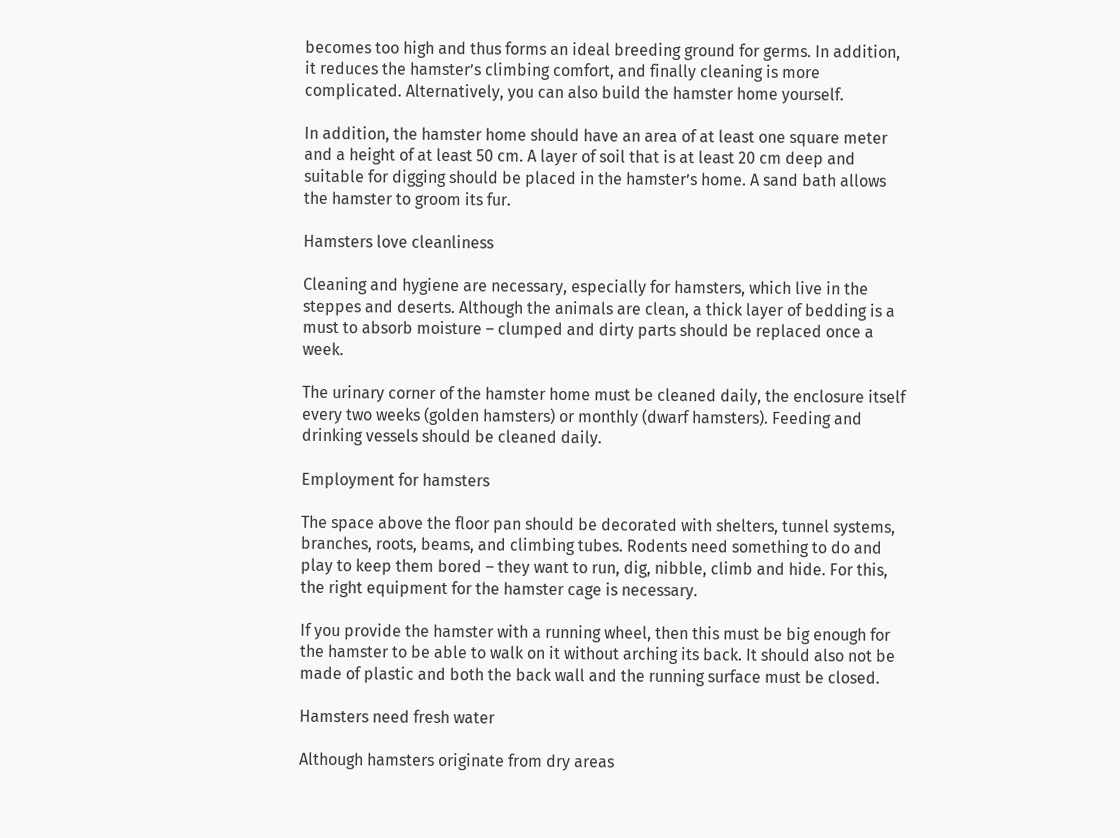becomes too high and thus forms an ideal breeding ground for germs. In addition, it reduces the hamster’s climbing comfort, and finally cleaning is more complicated. Alternatively, you can also build the hamster home yourself.

In addition, the hamster home should have an area of at least one square meter and a height of at least 50 cm. A layer of soil that is at least 20 cm deep and suitable for digging should be placed in the hamster’s home. A sand bath allows the hamster to groom its fur.

Hamsters love cleanliness

Cleaning and hygiene are necessary, especially for hamsters, which live in the steppes and deserts. Although the animals are clean, a thick layer of bedding is a must to absorb moisture – clumped and dirty parts should be replaced once a week.

The urinary corner of the hamster home must be cleaned daily, the enclosure itself every two weeks (golden hamsters) or monthly (dwarf hamsters). Feeding and drinking vessels should be cleaned daily.

Employment for hamsters

The space above the floor pan should be decorated with shelters, tunnel systems, branches, roots, beams, and climbing tubes. Rodents need something to do and play to keep them bored – they want to run, dig, nibble, climb and hide. For this, the right equipment for the hamster cage is necessary.

If you provide the hamster with a running wheel, then this must be big enough for the hamster to be able to walk on it without arching its back. It should also not be made of plastic and both the back wall and the running surface must be closed.

Hamsters need fresh water

Although hamsters originate from dry areas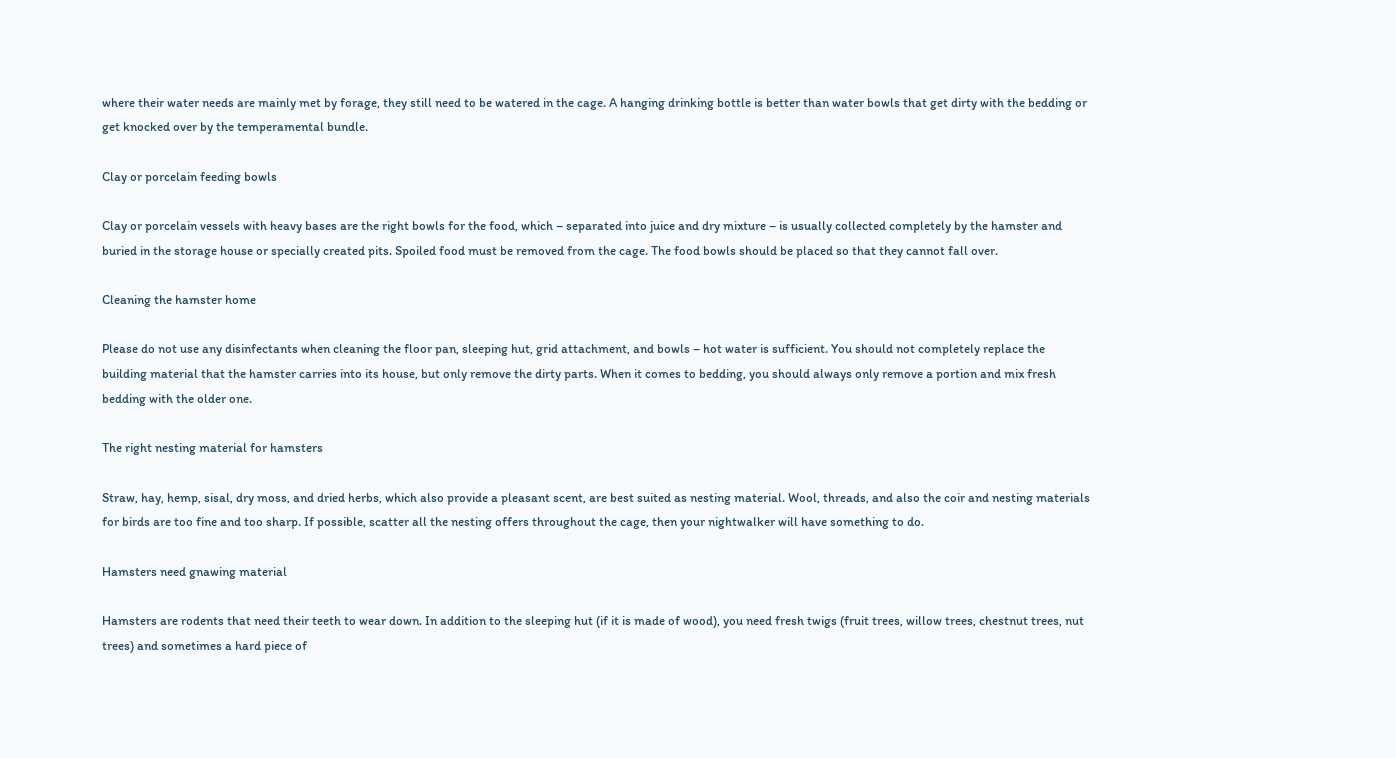where their water needs are mainly met by forage, they still need to be watered in the cage. A hanging drinking bottle is better than water bowls that get dirty with the bedding or get knocked over by the temperamental bundle.

Clay or porcelain feeding bowls

Clay or porcelain vessels with heavy bases are the right bowls for the food, which – separated into juice and dry mixture – is usually collected completely by the hamster and buried in the storage house or specially created pits. Spoiled food must be removed from the cage. The food bowls should be placed so that they cannot fall over.

Cleaning the hamster home

Please do not use any disinfectants when cleaning the floor pan, sleeping hut, grid attachment, and bowls – hot water is sufficient. You should not completely replace the building material that the hamster carries into its house, but only remove the dirty parts. When it comes to bedding, you should always only remove a portion and mix fresh bedding with the older one.

The right nesting material for hamsters

Straw, hay, hemp, sisal, dry moss, and dried herbs, which also provide a pleasant scent, are best suited as nesting material. Wool, threads, and also the coir and nesting materials for birds are too fine and too sharp. If possible, scatter all the nesting offers throughout the cage, then your nightwalker will have something to do.

Hamsters need gnawing material

Hamsters are rodents that need their teeth to wear down. In addition to the sleeping hut (if it is made of wood), you need fresh twigs (fruit trees, willow trees, chestnut trees, nut trees) and sometimes a hard piece of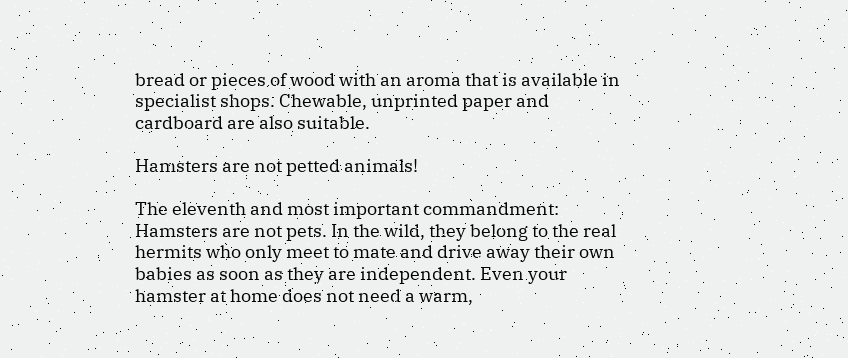bread or pieces of wood with an aroma that is available in specialist shops. Chewable, unprinted paper and cardboard are also suitable.

Hamsters are not petted animals!

The eleventh and most important commandment: Hamsters are not pets. In the wild, they belong to the real hermits who only meet to mate and drive away their own babies as soon as they are independent. Even your hamster at home does not need a warm,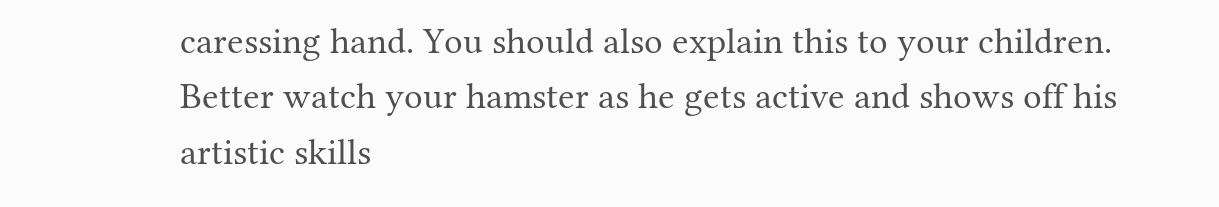caressing hand. You should also explain this to your children. Better watch your hamster as he gets active and shows off his artistic skills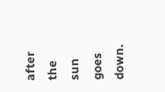after the sun goes down.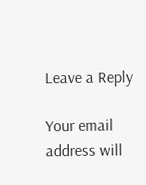Leave a Reply

Your email address will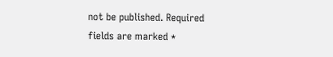not be published. Required fields are marked *